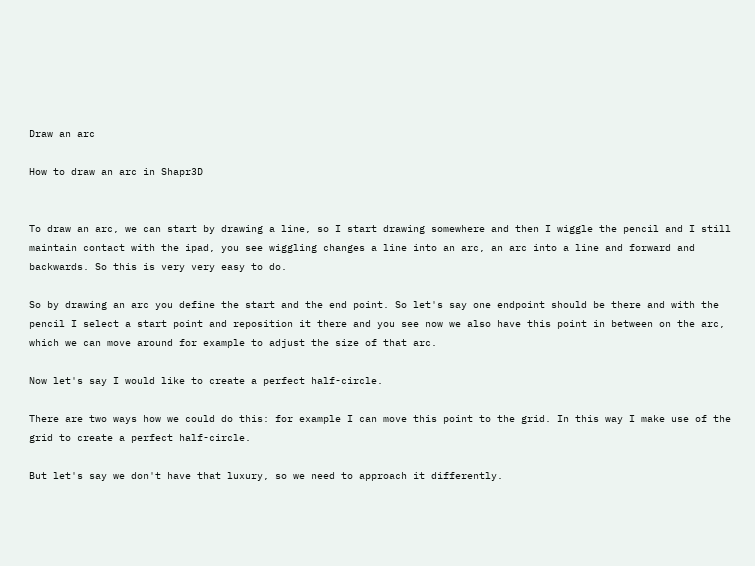Draw an arc

How to draw an arc in Shapr3D


To draw an arc, we can start by drawing a line, so I start drawing somewhere and then I wiggle the pencil and I still maintain contact with the ipad, you see wiggling changes a line into an arc, an arc into a line and forward and backwards. So this is very very easy to do.

So by drawing an arc you define the start and the end point. So let's say one endpoint should be there and with the pencil I select a start point and reposition it there and you see now we also have this point in between on the arc, which we can move around for example to adjust the size of that arc.

Now let's say I would like to create a perfect half-circle.

There are two ways how we could do this: for example I can move this point to the grid. In this way I make use of the grid to create a perfect half-circle.

But let's say we don't have that luxury, so we need to approach it differently.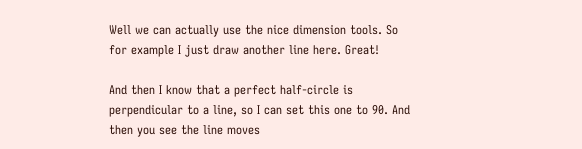Well we can actually use the nice dimension tools. So for example I just draw another line here. Great!

And then I know that a perfect half-circle is perpendicular to a line, so I can set this one to 90. And then you see the line moves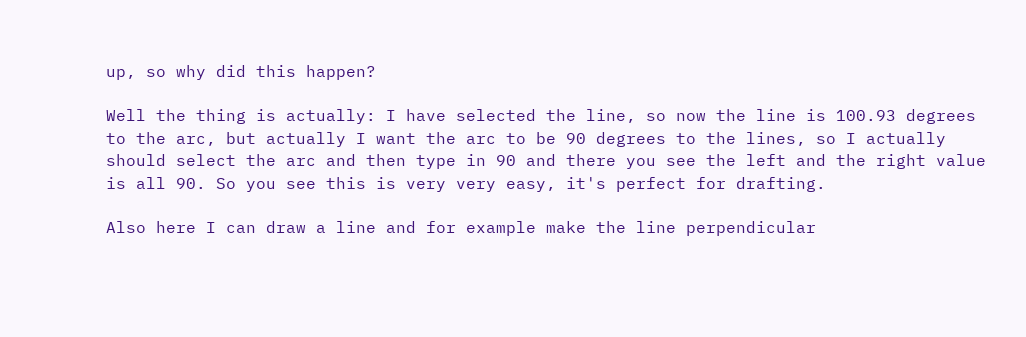up, so why did this happen?

Well the thing is actually: I have selected the line, so now the line is 100.93 degrees to the arc, but actually I want the arc to be 90 degrees to the lines, so I actually should select the arc and then type in 90 and there you see the left and the right value is all 90. So you see this is very very easy, it's perfect for drafting.

Also here I can draw a line and for example make the line perpendicular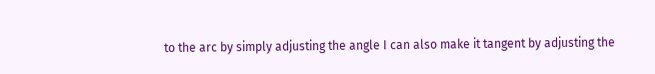to the arc by simply adjusting the angle I can also make it tangent by adjusting the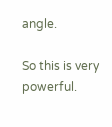angle.

So this is very powerful.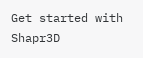Get started with Shapr3D